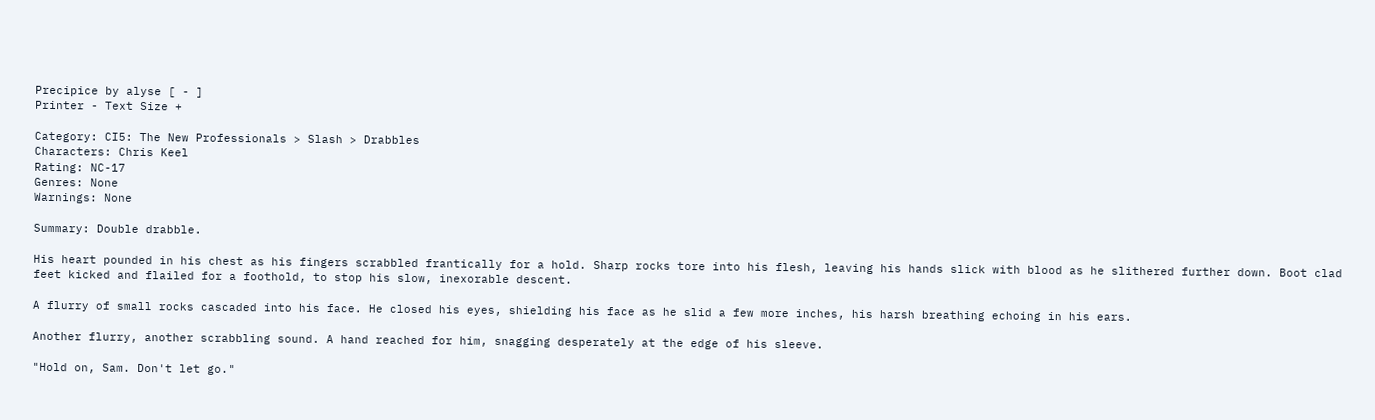Precipice by alyse [ - ]
Printer - Text Size +

Category: CI5: The New Professionals > Slash > Drabbles
Characters: Chris Keel
Rating: NC-17
Genres: None
Warnings: None

Summary: Double drabble.

His heart pounded in his chest as his fingers scrabbled frantically for a hold. Sharp rocks tore into his flesh, leaving his hands slick with blood as he slithered further down. Boot clad feet kicked and flailed for a foothold, to stop his slow, inexorable descent.

A flurry of small rocks cascaded into his face. He closed his eyes, shielding his face as he slid a few more inches, his harsh breathing echoing in his ears.

Another flurry, another scrabbling sound. A hand reached for him, snagging desperately at the edge of his sleeve.

"Hold on, Sam. Don't let go."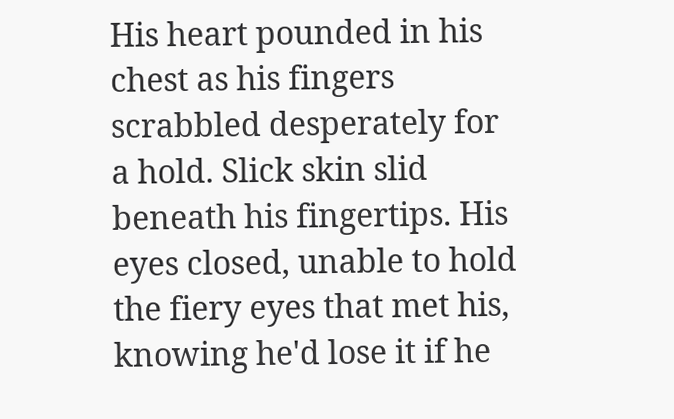His heart pounded in his chest as his fingers scrabbled desperately for a hold. Slick skin slid beneath his fingertips. His eyes closed, unable to hold the fiery eyes that met his, knowing he'd lose it if he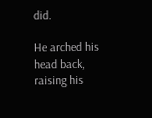did.

He arched his head back, raising his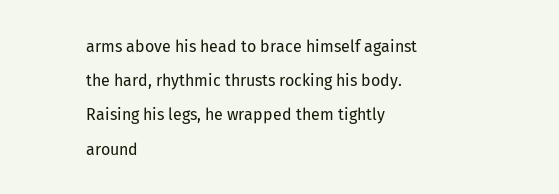arms above his head to brace himself against the hard, rhythmic thrusts rocking his body. Raising his legs, he wrapped them tightly around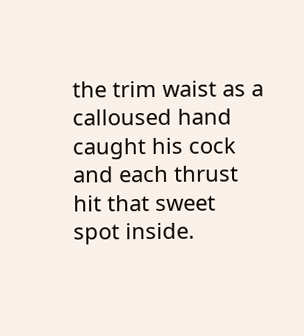the trim waist as a calloused hand caught his cock and each thrust hit that sweet spot inside.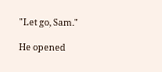"Let go, Sam."

He opened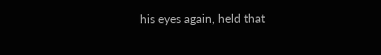his eyes again, held that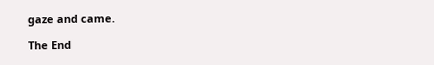gaze and came.

The End